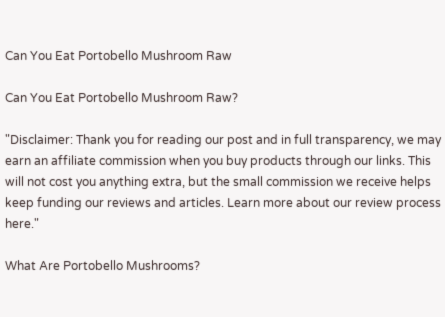Can You Eat Portobello Mushroom Raw

Can You Eat Portobello Mushroom Raw?

"Disclaimer: Thank you for reading our post and in full transparency, we may earn an affiliate commission when you buy products through our links. This will not cost you anything extra, but the small commission we receive helps keep funding our reviews and articles. Learn more about our review process here."

What Are Portobello Mushrooms?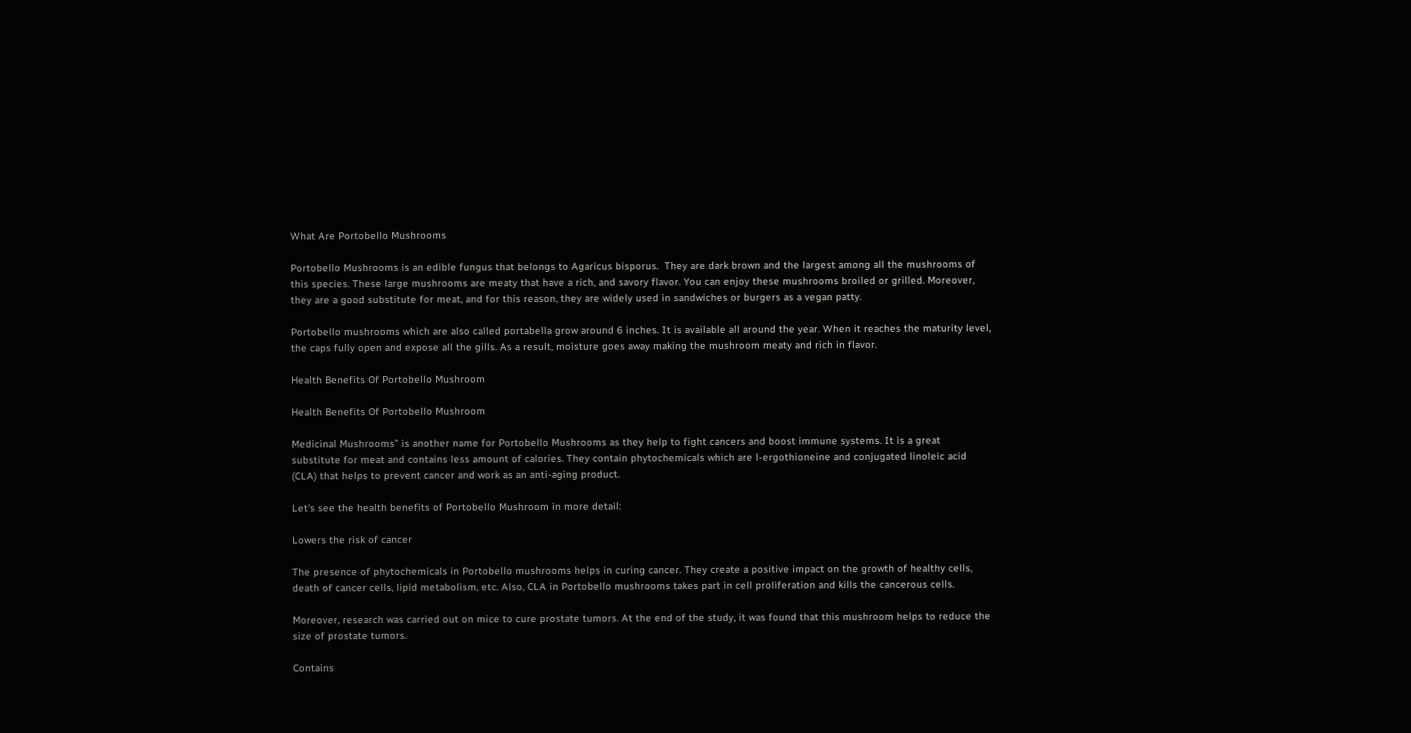What Are Portobello Mushrooms

Portobello Mushrooms is an edible fungus that belongs to Agaricus bisporus.  They are dark brown and the largest among all the mushrooms of this species. These large mushrooms are meaty that have a rich, and savory flavor. You can enjoy these mushrooms broiled or grilled. Moreover, they are a good substitute for meat, and for this reason, they are widely used in sandwiches or burgers as a vegan patty.

Portobello mushrooms which are also called portabella grow around 6 inches. It is available all around the year. When it reaches the maturity level, the caps fully open and expose all the gills. As a result, moisture goes away making the mushroom meaty and rich in flavor.

Health Benefits Of Portobello Mushroom

Health Benefits Of Portobello Mushroom

Medicinal Mushrooms” is another name for Portobello Mushrooms as they help to fight cancers and boost immune systems. It is a great substitute for meat and contains less amount of calories. They contain phytochemicals which are l-ergothioneine and conjugated linoleic acid (CLA) that helps to prevent cancer and work as an anti-aging product.

Let's see the health benefits of Portobello Mushroom in more detail:

Lowers the risk of cancer

The presence of phytochemicals in Portobello mushrooms helps in curing cancer. They create a positive impact on the growth of healthy cells, death of cancer cells, lipid metabolism, etc. Also, CLA in Portobello mushrooms takes part in cell proliferation and kills the cancerous cells.

Moreover, research was carried out on mice to cure prostate tumors. At the end of the study, it was found that this mushroom helps to reduce the size of prostate tumors.

Contains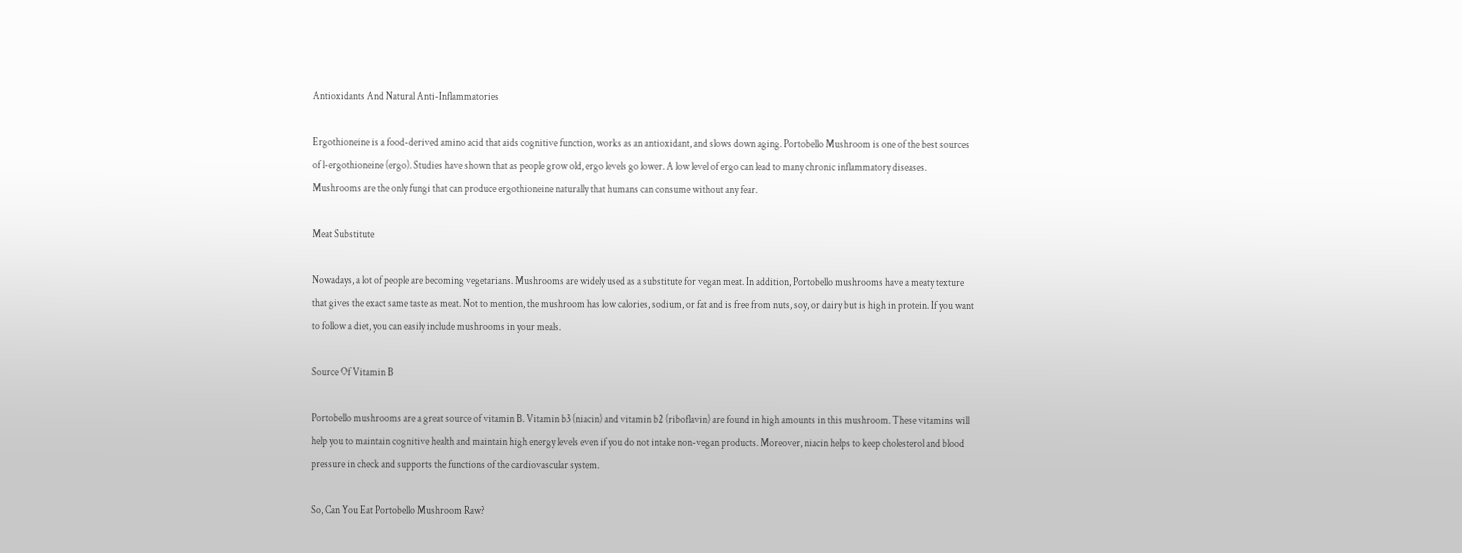Antioxidants And Natural Anti-Inflammatories

Ergothioneine is a food-derived amino acid that aids cognitive function, works as an antioxidant, and slows down aging. Portobello Mushroom is one of the best sources of l-ergothioneine (ergo). Studies have shown that as people grow old, ergo levels go lower. A low level of ergo can lead to many chronic inflammatory diseases. Mushrooms are the only fungi that can produce ergothioneine naturally that humans can consume without any fear.

Meat Substitute

Nowadays, a lot of people are becoming vegetarians. Mushrooms are widely used as a substitute for vegan meat. In addition, Portobello mushrooms have a meaty texture that gives the exact same taste as meat. Not to mention, the mushroom has low calories, sodium, or fat and is free from nuts, soy, or dairy but is high in protein. If you want to follow a diet, you can easily include mushrooms in your meals.

Source Of Vitamin B

Portobello mushrooms are a great source of vitamin B. Vitamin b3 (niacin) and vitamin b2 (riboflavin) are found in high amounts in this mushroom. These vitamins will help you to maintain cognitive health and maintain high energy levels even if you do not intake non-vegan products. Moreover, niacin helps to keep cholesterol and blood pressure in check and supports the functions of the cardiovascular system.

So, Can You Eat Portobello Mushroom Raw?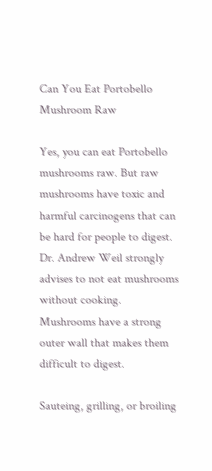Can You Eat Portobello Mushroom Raw

Yes, you can eat Portobello mushrooms raw. But raw mushrooms have toxic and harmful carcinogens that can be hard for people to digest. Dr. Andrew Weil strongly advises to not eat mushrooms without cooking. Mushrooms have a strong outer wall that makes them difficult to digest.

Sauteing, grilling, or broiling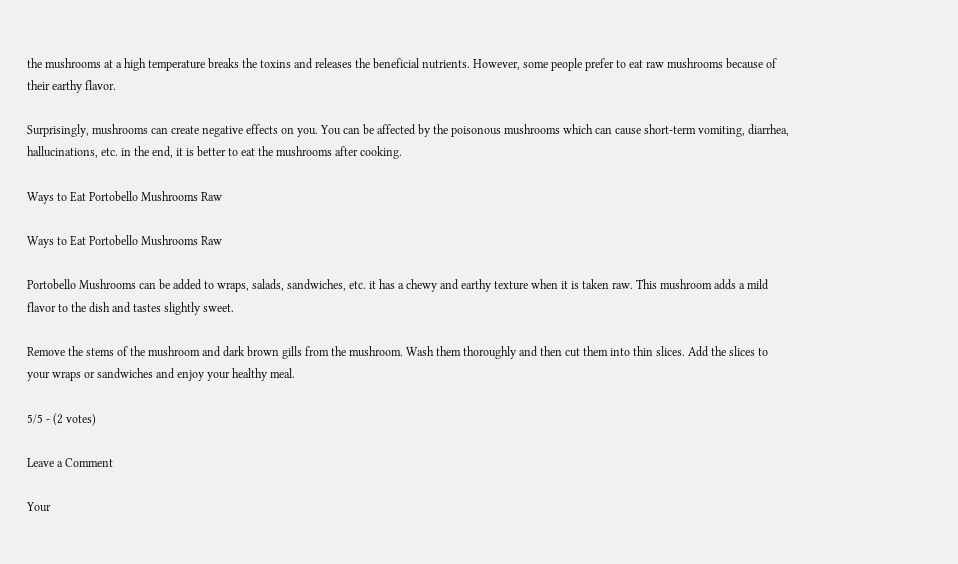the mushrooms at a high temperature breaks the toxins and releases the beneficial nutrients. However, some people prefer to eat raw mushrooms because of their earthy flavor.

Surprisingly, mushrooms can create negative effects on you. You can be affected by the poisonous mushrooms which can cause short-term vomiting, diarrhea, hallucinations, etc. in the end, it is better to eat the mushrooms after cooking.

Ways to Eat Portobello Mushrooms Raw

Ways to Eat Portobello Mushrooms Raw

Portobello Mushrooms can be added to wraps, salads, sandwiches, etc. it has a chewy and earthy texture when it is taken raw. This mushroom adds a mild flavor to the dish and tastes slightly sweet.

Remove the stems of the mushroom and dark brown gills from the mushroom. Wash them thoroughly and then cut them into thin slices. Add the slices to your wraps or sandwiches and enjoy your healthy meal.

5/5 - (2 votes)

Leave a Comment

Your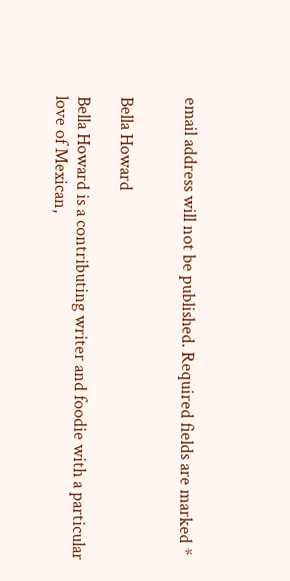email address will not be published. Required fields are marked *


Bella Howard

Bella Howard is a contributing writer and foodie with a particular love of Mexican,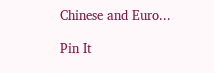Chinese and Euro...

Pin It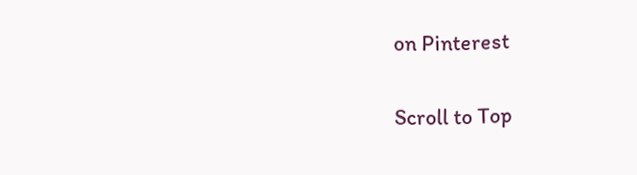on Pinterest

Scroll to Top